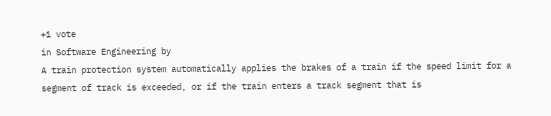+1 vote
in Software Engineering by
A train protection system automatically applies the brakes of a train if the speed limit for a segment of track is exceeded, or if the train enters a track segment that is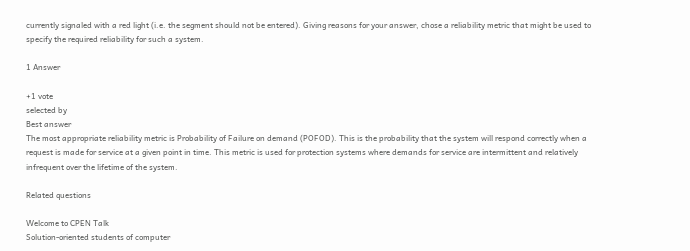currently signaled with a red light (i.e. the segment should not be entered). Giving reasons for your answer, chose a reliability metric that might be used to specify the required reliability for such a system.

1 Answer

+1 vote
selected by
Best answer
The most appropriate reliability metric is Probability of Failure on demand (POFOD). This is the probability that the system will respond correctly when a request is made for service at a given point in time. This metric is used for protection systems where demands for service are intermittent and relatively infrequent over the lifetime of the system.

Related questions

Welcome to CPEN Talk
Solution-oriented students of computer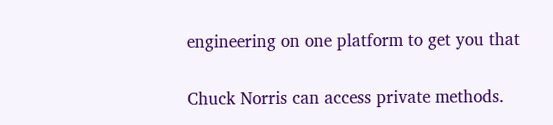engineering on one platform to get you that


Chuck Norris can access private methods.